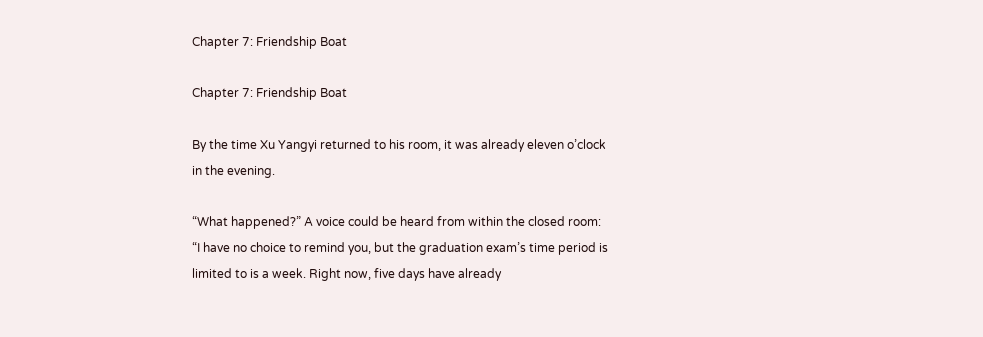Chapter 7: Friendship Boat

Chapter 7: Friendship Boat

By the time Xu Yangyi returned to his room, it was already eleven o’clock in the evening.

“What happened?” A voice could be heard from within the closed room: “I have no choice to remind you, but the graduation exam’s time period is limited to is a week. Right now, five days have already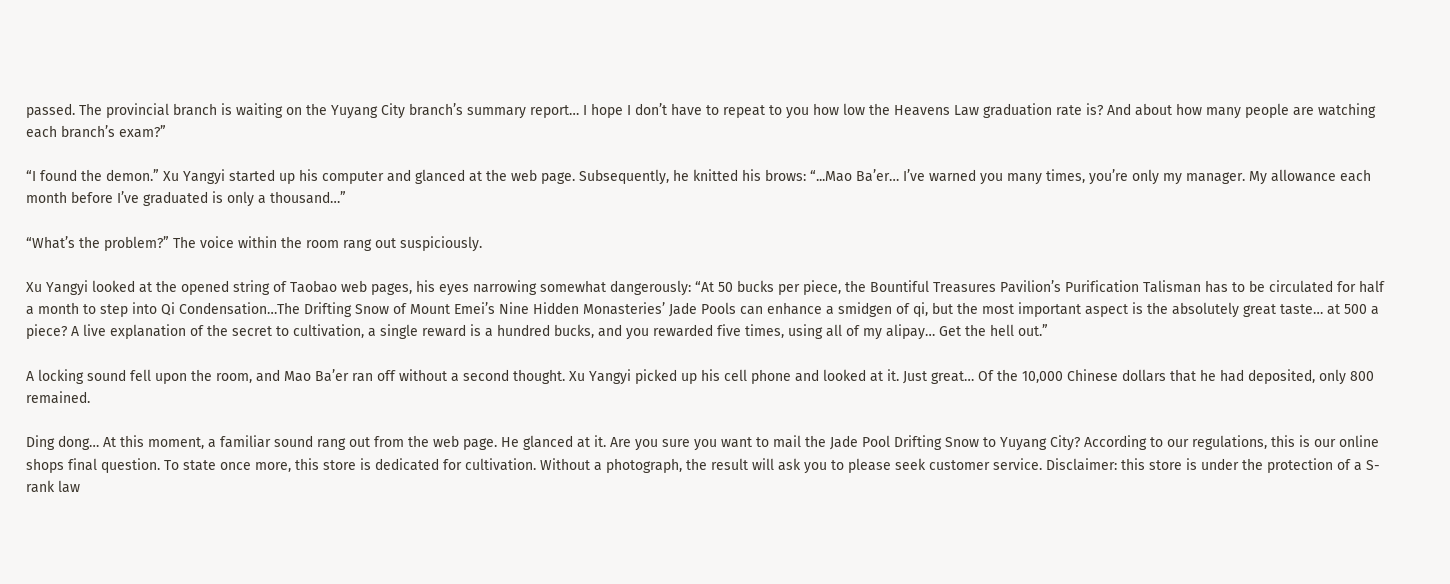passed. The provincial branch is waiting on the Yuyang City branch’s summary report… I hope I don’t have to repeat to you how low the Heavens Law graduation rate is? And about how many people are watching each branch’s exam?”

“I found the demon.” Xu Yangyi started up his computer and glanced at the web page. Subsequently, he knitted his brows: “...Mao Ba’er… I’ve warned you many times, you’re only my manager. My allowance each month before I’ve graduated is only a thousand…”

“What’s the problem?” The voice within the room rang out suspiciously.

Xu Yangyi looked at the opened string of Taobao web pages, his eyes narrowing somewhat dangerously: “At 50 bucks per piece, the Bountiful Treasures Pavilion’s Purification Talisman has to be circulated for half a month to step into Qi Condensation…The Drifting Snow of Mount Emei’s Nine Hidden Monasteries’ Jade Pools can enhance a smidgen of qi, but the most important aspect is the absolutely great taste… at 500 a piece? A live explanation of the secret to cultivation, a single reward is a hundred bucks, and you rewarded five times, using all of my alipay… Get the hell out.”

A locking sound fell upon the room, and Mao Ba’er ran off without a second thought. Xu Yangyi picked up his cell phone and looked at it. Just great… Of the 10,000 Chinese dollars that he had deposited, only 800 remained.

Ding dong… At this moment, a familiar sound rang out from the web page. He glanced at it. Are you sure you want to mail the Jade Pool Drifting Snow to Yuyang City? According to our regulations, this is our online shops final question. To state once more, this store is dedicated for cultivation. Without a photograph, the result will ask you to please seek customer service. Disclaimer: this store is under the protection of a S-rank law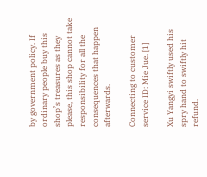by government policy. If ordinary people buy this shop’s treasures as they please, this shop cannot take responsibility for all the consequences that happen afterwards.

Connecting to customer service ID: Mie Jue. [1]

Xu Yangyi swiftly used his spry hand to swiftly hit refund.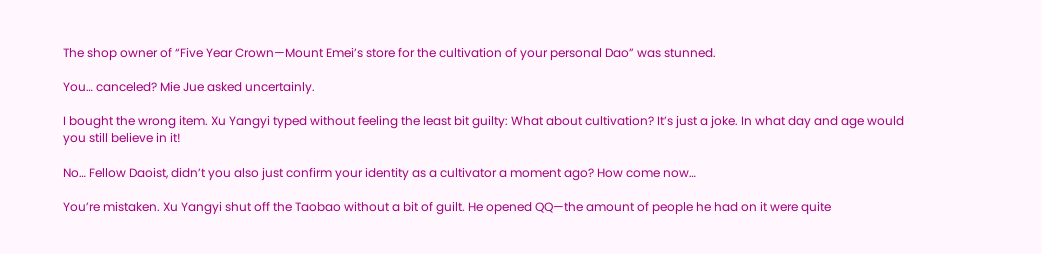The shop owner of “Five Year Crown—Mount Emei’s store for the cultivation of your personal Dao” was stunned.

You… canceled? Mie Jue asked uncertainly.

I bought the wrong item. Xu Yangyi typed without feeling the least bit guilty: What about cultivation? It’s just a joke. In what day and age would you still believe in it!

No… Fellow Daoist, didn’t you also just confirm your identity as a cultivator a moment ago? How come now…

You’re mistaken. Xu Yangyi shut off the Taobao without a bit of guilt. He opened QQ—the amount of people he had on it were quite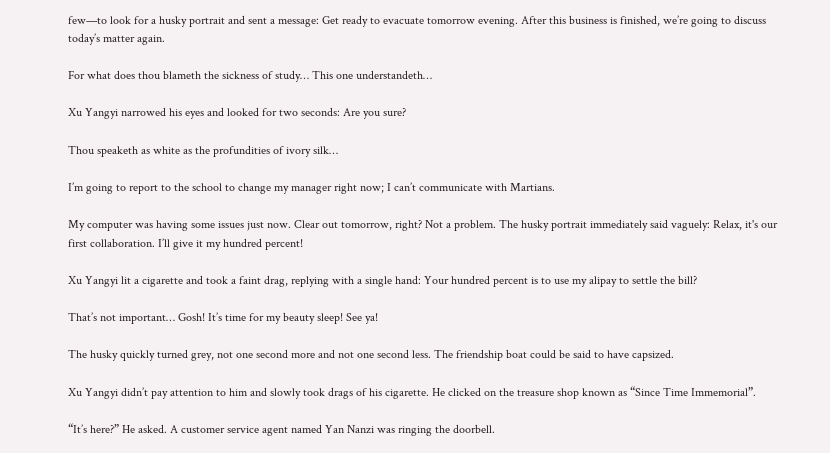few—to look for a husky portrait and sent a message: Get ready to evacuate tomorrow evening. After this business is finished, we’re going to discuss today’s matter again.

For what does thou blameth the sickness of study… This one understandeth…

Xu Yangyi narrowed his eyes and looked for two seconds: Are you sure?

Thou speaketh as white as the profundities of ivory silk…

I’m going to report to the school to change my manager right now; I can’t communicate with Martians.

My computer was having some issues just now. Clear out tomorrow, right? Not a problem. The husky portrait immediately said vaguely: Relax, it's our first collaboration. I’ll give it my hundred percent!

Xu Yangyi lit a cigarette and took a faint drag, replying with a single hand: Your hundred percent is to use my alipay to settle the bill?

That’s not important… Gosh! It’s time for my beauty sleep! See ya!

The husky quickly turned grey, not one second more and not one second less. The friendship boat could be said to have capsized.

Xu Yangyi didn’t pay attention to him and slowly took drags of his cigarette. He clicked on the treasure shop known as “Since Time Immemorial”.

“It’s here?” He asked. A customer service agent named Yan Nanzi was ringing the doorbell.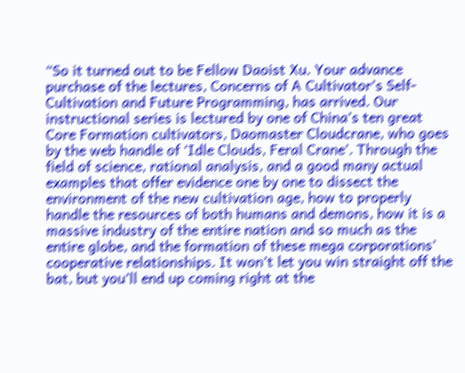“So it turned out to be Fellow Daoist Xu. Your advance purchase of the lectures, Concerns of A Cultivator’s Self-Cultivation and Future Programming, has arrived. Our instructional series is lectured by one of China’s ten great Core Formation cultivators, Daomaster Cloudcrane, who goes by the web handle of ‘Idle Clouds, Feral Crane’. Through the field of science, rational analysis, and a good many actual examples that offer evidence one by one to dissect the environment of the new cultivation age, how to properly handle the resources of both humans and demons, how it is a massive industry of the entire nation and so much as the entire globe, and the formation of these mega corporations’ cooperative relationships. It won’t let you win straight off the bat, but you’ll end up coming right at the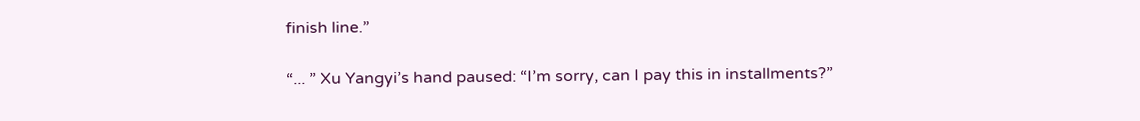finish line.”

“... ” Xu Yangyi’s hand paused: “I’m sorry, can I pay this in installments?”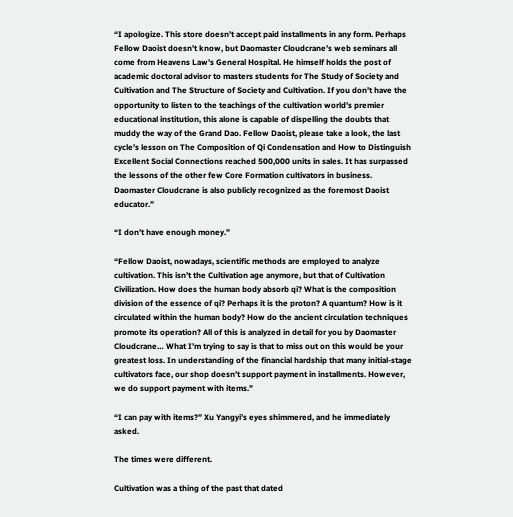“I apologize. This store doesn’t accept paid installments in any form. Perhaps Fellow Daoist doesn’t know, but Daomaster Cloudcrane’s web seminars all come from Heavens Law’s General Hospital. He himself holds the post of academic doctoral advisor to masters students for The Study of Society and Cultivation and The Structure of Society and Cultivation. If you don’t have the opportunity to listen to the teachings of the cultivation world’s premier educational institution, this alone is capable of dispelling the doubts that muddy the way of the Grand Dao. Fellow Daoist, please take a look, the last cycle’s lesson on The Composition of Qi Condensation and How to Distinguish Excellent Social Connections reached 500,000 units in sales. It has surpassed the lessons of the other few Core Formation cultivators in business. Daomaster Cloudcrane is also publicly recognized as the foremost Daoist educator.”

“I don’t have enough money.”

“Fellow Daoist, nowadays, scientific methods are employed to analyze cultivation. This isn’t the Cultivation age anymore, but that of Cultivation Civilization. How does the human body absorb qi? What is the composition division of the essence of qi? Perhaps it is the proton? A quantum? How is it circulated within the human body? How do the ancient circulation techniques promote its operation? All of this is analyzed in detail for you by Daomaster Cloudcrane… What I’m trying to say is that to miss out on this would be your greatest loss. In understanding of the financial hardship that many initial-stage cultivators face, our shop doesn’t support payment in installments. However, we do support payment with items.”

“I can pay with items?” Xu Yangyi’s eyes shimmered, and he immediately asked.

The times were different.

Cultivation was a thing of the past that dated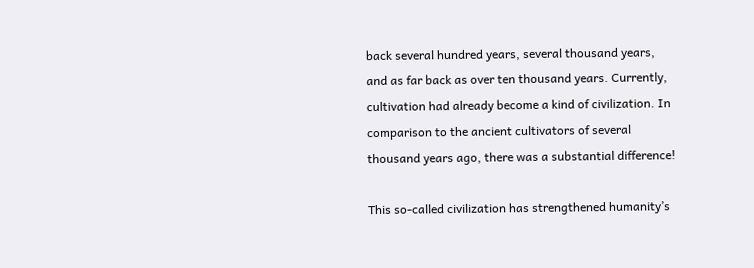back several hundred years, several thousand years, and as far back as over ten thousand years. Currently, cultivation had already become a kind of civilization. In comparison to the ancient cultivators of several thousand years ago, there was a substantial difference!

This so-called civilization has strengthened humanity’s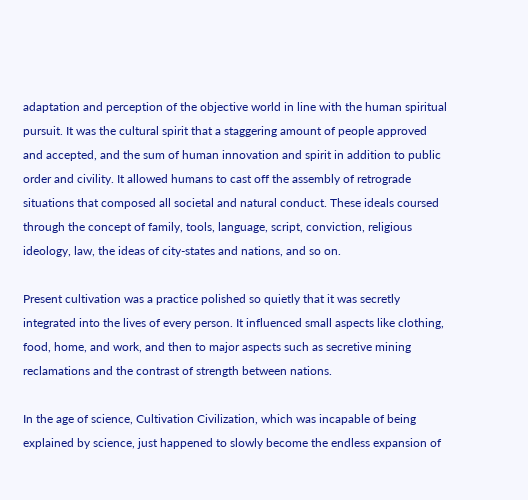adaptation and perception of the objective world in line with the human spiritual pursuit. It was the cultural spirit that a staggering amount of people approved and accepted, and the sum of human innovation and spirit in addition to public order and civility. It allowed humans to cast off the assembly of retrograde situations that composed all societal and natural conduct. These ideals coursed through the concept of family, tools, language, script, conviction, religious ideology, law, the ideas of city-states and nations, and so on.

Present cultivation was a practice polished so quietly that it was secretly integrated into the lives of every person. It influenced small aspects like clothing, food, home, and work, and then to major aspects such as secretive mining reclamations and the contrast of strength between nations.

In the age of science, Cultivation Civilization, which was incapable of being explained by science, just happened to slowly become the endless expansion of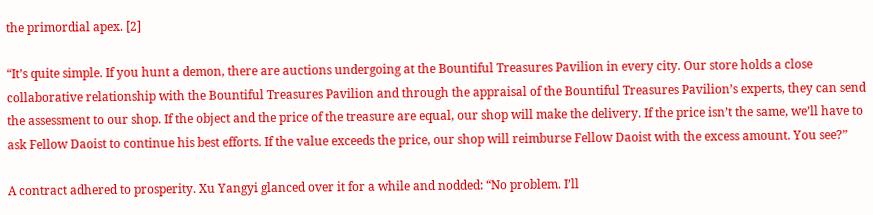the primordial apex. [2]

“It’s quite simple. If you hunt a demon, there are auctions undergoing at the Bountiful Treasures Pavilion in every city. Our store holds a close collaborative relationship with the Bountiful Treasures Pavilion and through the appraisal of the Bountiful Treasures Pavilion’s experts, they can send the assessment to our shop. If the object and the price of the treasure are equal, our shop will make the delivery. If the price isn’t the same, we’ll have to ask Fellow Daoist to continue his best efforts. If the value exceeds the price, our shop will reimburse Fellow Daoist with the excess amount. You see?”

A contract adhered to prosperity. Xu Yangyi glanced over it for a while and nodded: “No problem. I’ll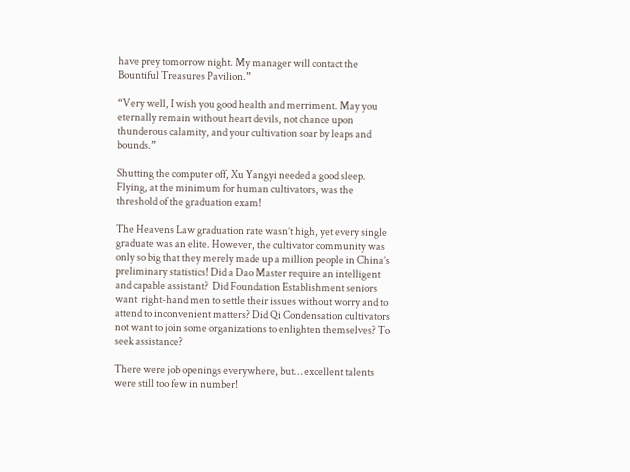have prey tomorrow night. My manager will contact the Bountiful Treasures Pavilion.”

“Very well, I wish you good health and merriment. May you eternally remain without heart devils, not chance upon thunderous calamity, and your cultivation soar by leaps and bounds.”

Shutting the computer off, Xu Yangyi needed a good sleep. Flying, at the minimum for human cultivators, was the threshold of the graduation exam!

The Heavens Law graduation rate wasn’t high, yet every single graduate was an elite. However, the cultivator community was only so big that they merely made up a million people in China’s preliminary statistics! Did a Dao Master require an intelligent and capable assistant?  Did Foundation Establishment seniors want  right-hand men to settle their issues without worry and to attend to inconvenient matters? Did Qi Condensation cultivators not want to join some organizations to enlighten themselves? To seek assistance?

There were job openings everywhere, but… excellent talents were still too few in number!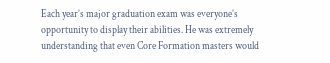Each year’s major graduation exam was everyone’s opportunity to display their abilities. He was extremely understanding that even Core Formation masters would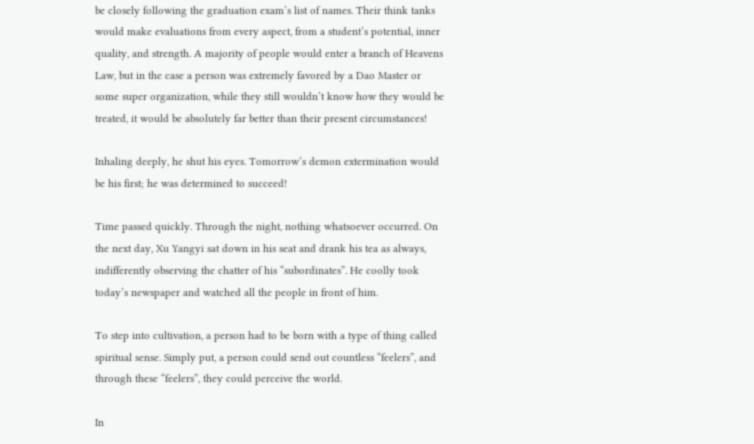be closely following the graduation exam’s list of names. Their think tanks would make evaluations from every aspect, from a student’s potential, inner quality, and strength. A majority of people would enter a branch of Heavens Law, but in the case a person was extremely favored by a Dao Master or some super organization, while they still wouldn’t know how they would be treated, it would be absolutely far better than their present circumstances!

Inhaling deeply, he shut his eyes. Tomorrow’s demon extermination would be his first; he was determined to succeed!

Time passed quickly. Through the night, nothing whatsoever occurred. On the next day, Xu Yangyi sat down in his seat and drank his tea as always, indifferently observing the chatter of his “subordinates”. He coolly took today’s newspaper and watched all the people in front of him.

To step into cultivation, a person had to be born with a type of thing called spiritual sense. Simply put, a person could send out countless “feelers”, and through these “feelers”, they could perceive the world.

In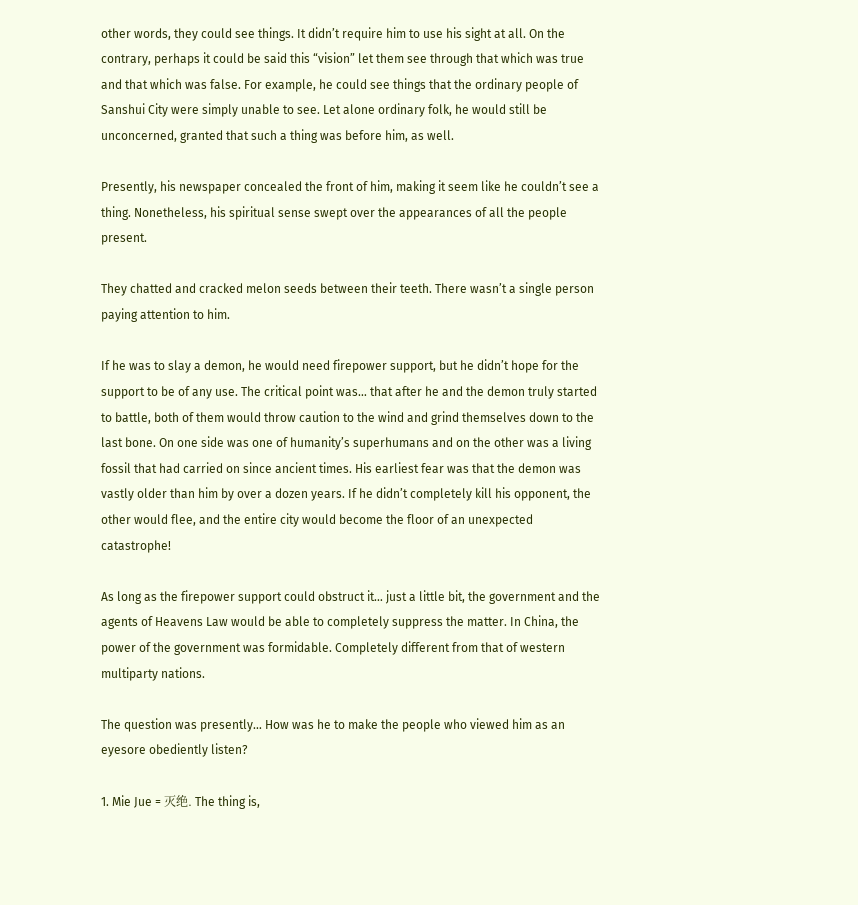other words, they could see things. It didn’t require him to use his sight at all. On the contrary, perhaps it could be said this “vision” let them see through that which was true and that which was false. For example, he could see things that the ordinary people of Sanshui City were simply unable to see. Let alone ordinary folk, he would still be unconcerned, granted that such a thing was before him, as well.

Presently, his newspaper concealed the front of him, making it seem like he couldn’t see a thing. Nonetheless, his spiritual sense swept over the appearances of all the people present.

They chatted and cracked melon seeds between their teeth. There wasn’t a single person paying attention to him.

If he was to slay a demon, he would need firepower support, but he didn’t hope for the support to be of any use. The critical point was… that after he and the demon truly started to battle, both of them would throw caution to the wind and grind themselves down to the last bone. On one side was one of humanity’s superhumans and on the other was a living fossil that had carried on since ancient times. His earliest fear was that the demon was vastly older than him by over a dozen years. If he didn’t completely kill his opponent, the other would flee, and the entire city would become the floor of an unexpected catastrophe!

As long as the firepower support could obstruct it… just a little bit, the government and the agents of Heavens Law would be able to completely suppress the matter. In China, the power of the government was formidable. Completely different from that of western multiparty nations.

The question was presently… How was he to make the people who viewed him as an eyesore obediently listen?

1. Mie Jue = 灭绝. The thing is,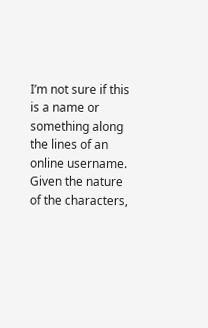I’m not sure if this is a name or something along the lines of an online username. Given the nature of the characters,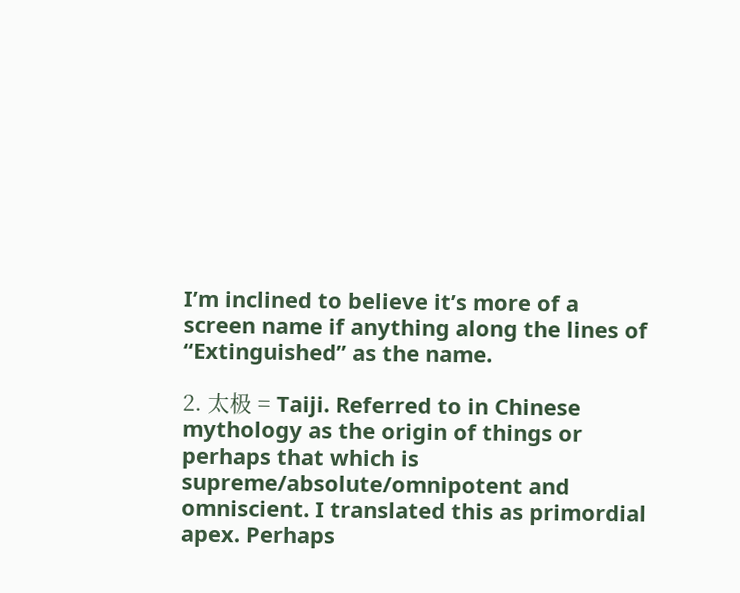I’m inclined to believe it’s more of a screen name if anything along the lines of “Extinguished” as the name.

2. 太极 = Taiji. Referred to in Chinese mythology as the origin of things or perhaps that which is supreme/absolute/omnipotent and omniscient. I translated this as primordial apex. Perhaps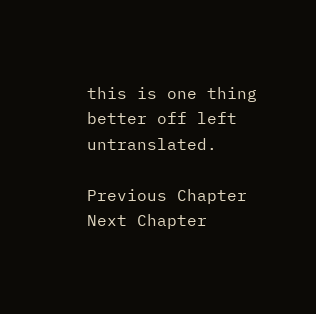this is one thing better off left untranslated.

Previous Chapter Next Chapter